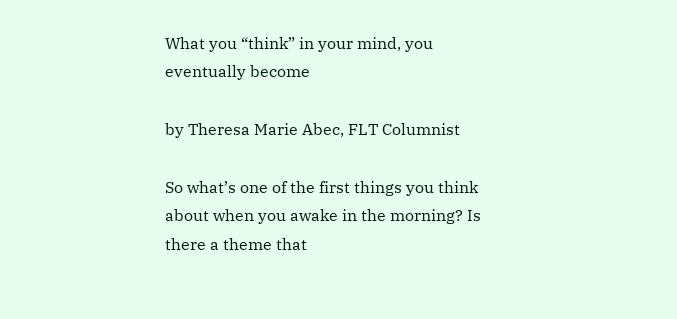What you “think” in your mind, you eventually become

by Theresa Marie Abec, FLT Columnist

So what’s one of the first things you think about when you awake in the morning? Is there a theme that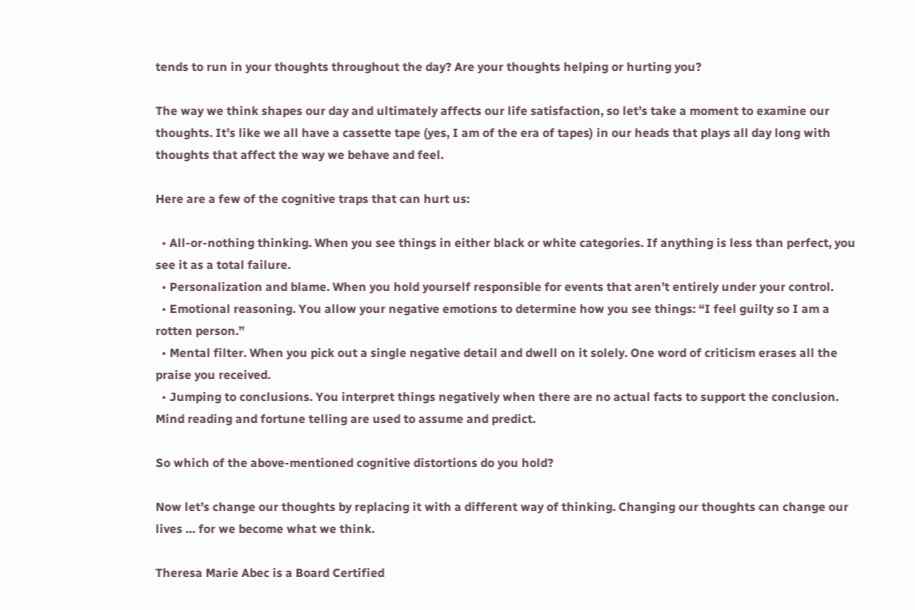tends to run in your thoughts throughout the day? Are your thoughts helping or hurting you?

The way we think shapes our day and ultimately affects our life satisfaction, so let’s take a moment to examine our thoughts. It’s like we all have a cassette tape (yes, I am of the era of tapes) in our heads that plays all day long with thoughts that affect the way we behave and feel.

Here are a few of the cognitive traps that can hurt us:

  • All-or-nothing thinking. When you see things in either black or white categories. If anything is less than perfect, you see it as a total failure.
  • Personalization and blame. When you hold yourself responsible for events that aren’t entirely under your control.
  • Emotional reasoning. You allow your negative emotions to determine how you see things: “I feel guilty so I am a rotten person.”
  • Mental filter. When you pick out a single negative detail and dwell on it solely. One word of criticism erases all the praise you received.
  • Jumping to conclusions. You interpret things negatively when there are no actual facts to support the conclusion. Mind reading and fortune telling are used to assume and predict.

So which of the above-mentioned cognitive distortions do you hold?

Now let’s change our thoughts by replacing it with a different way of thinking. Changing our thoughts can change our lives … for we become what we think.

Theresa Marie Abec is a Board Certified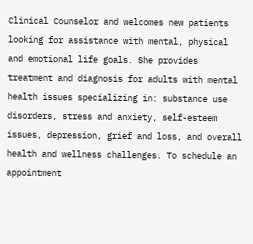Clinical Counselor and welcomes new patients looking for assistance with mental, physical and emotional life goals. She provides treatment and diagnosis for adults with mental health issues specializing in: substance use disorders, stress and anxiety, self-esteem issues, depression, grief and loss, and overall health and wellness challenges. To schedule an appointment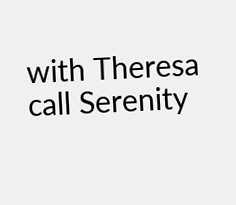with Theresa call Serenity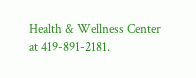Health & Wellness Center at 419-891-2181.